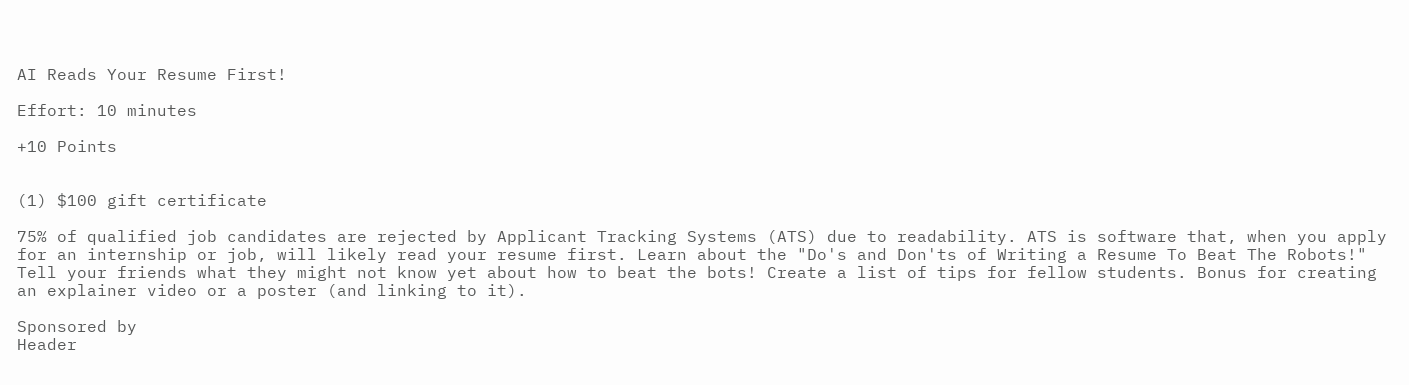AI Reads Your Resume First!

Effort: 10 minutes

+10 Points


(1) $100 gift certificate

75% of qualified job candidates are rejected by Applicant Tracking Systems (ATS) due to readability. ATS is software that, when you apply for an internship or job, will likely read your resume first. Learn about the "Do's and Don'ts of Writing a Resume To Beat The Robots!" Tell your friends what they might not know yet about how to beat the bots! Create a list of tips for fellow students. Bonus for creating an explainer video or a poster (and linking to it).

Sponsored by
Header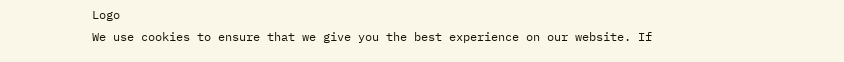Logo
We use cookies to ensure that we give you the best experience on our website. If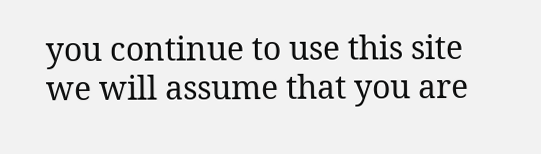you continue to use this site we will assume that you are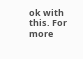ok with this. For more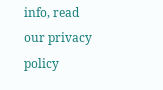info, read our privacy policy